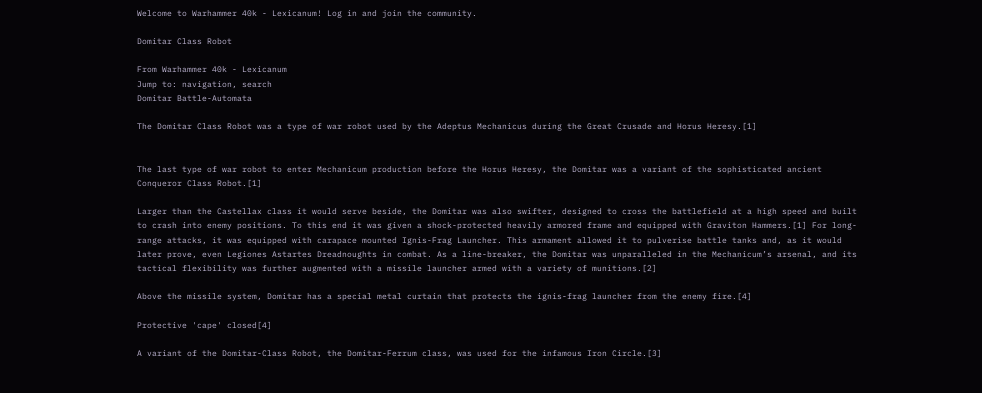Welcome to Warhammer 40k - Lexicanum! Log in and join the community.

Domitar Class Robot

From Warhammer 40k - Lexicanum
Jump to: navigation, search
Domitar Battle-Automata

The Domitar Class Robot was a type of war robot used by the Adeptus Mechanicus during the Great Crusade and Horus Heresy.[1]


The last type of war robot to enter Mechanicum production before the Horus Heresy, the Domitar was a variant of the sophisticated ancient Conqueror Class Robot.[1]

Larger than the Castellax class it would serve beside, the Domitar was also swifter, designed to cross the battlefield at a high speed and built to crash into enemy positions. To this end it was given a shock-protected heavily armored frame and equipped with Graviton Hammers.[1] For long-range attacks, it was equipped with carapace mounted Ignis-Frag Launcher. This armament allowed it to pulverise battle tanks and, as it would later prove, even Legiones Astartes Dreadnoughts in combat. As a line-breaker, the Domitar was unparalleled in the Mechanicum’s arsenal, and its tactical flexibility was further augmented with a missile launcher armed with a variety of munitions.[2]

Above the missile system, Domitar has a special metal curtain that protects the ignis-frag launcher from the enemy fire.[4]

Protective 'cape' closed[4]

A variant of the Domitar-Class Robot, the Domitar-Ferrum class, was used for the infamous Iron Circle.[3]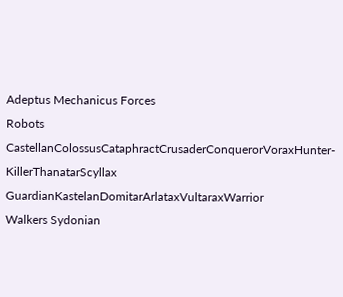Adeptus Mechanicus Forces
Robots CastellanColossusCataphractCrusaderConquerorVoraxHunter-KillerThanatarScyllax GuardianKastelanDomitarArlataxVultaraxWarrior
Walkers Sydonian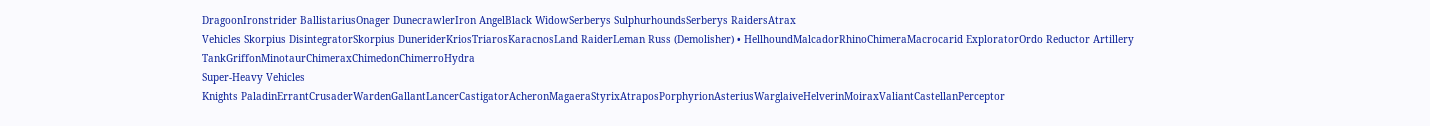DragoonIronstrider BallistariusOnager DunecrawlerIron AngelBlack WidowSerberys SulphurhoundsSerberys RaidersAtrax
Vehicles Skorpius DisintegratorSkorpius DuneriderKriosTriarosKaracnosLand RaiderLeman Russ (Demolisher) • HellhoundMalcadorRhinoChimeraMacrocarid ExploratorOrdo Reductor Artillery TankGriffonMinotaurChimeraxChimedonChimerroHydra
Super-Heavy Vehicles
Knights PaladinErrantCrusaderWardenGallantLancerCastigatorAcheronMagaeraStyrixAtraposPorphyrionAsteriusWarglaiveHelverinMoiraxValiantCastellanPerceptor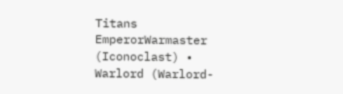Titans EmperorWarmaster (Iconoclast) • Warlord (Warlord-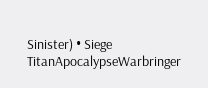Sinister) • Siege TitanApocalypseWarbringer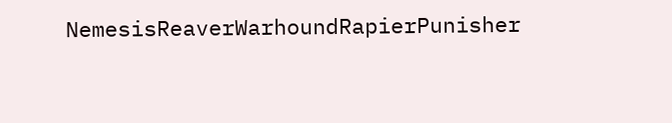NemesisReaverWarhoundRapierPunisher